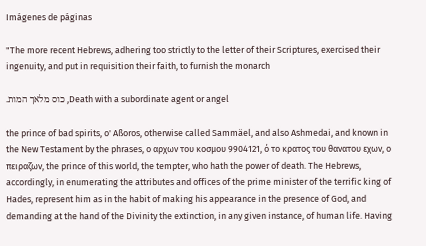Imágenes de páginas

"The more recent Hebrews, adhering too strictly to the letter of their Scriptures, exercised their ingenuity, and put in requisition their faith, to furnish the monarch

.כוס מלאך המות ,Death with a subordinate agent or angel

the prince of bad spirits, o' Aßoros, otherwise called Sammäel, and also Ashmedai, and known in the New Testament by the phrases, ο αρχων του κοσμου 9904121, ό το κρατος του θανατου εχων, ο πειραζων, the prince of this world, the tempter, who hath the power of death. The Hebrews, accordingly, in enumerating the attributes and offices of the prime minister of the terrific king of Hades, represent him as in the habit of making his appearance in the presence of God, and demanding at the hand of the Divinity the extinction, in any given instance, of human life. Having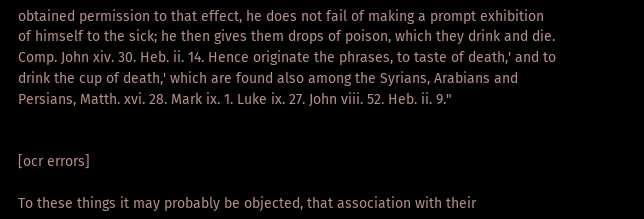obtained permission to that effect, he does not fail of making a prompt exhibition of himself to the sick; he then gives them drops of poison, which they drink and die. Comp. John xiv. 30. Heb. ii. 14. Hence originate the phrases, to taste of death,' and to drink the cup of death,' which are found also among the Syrians, Arabians and Persians, Matth. xvi. 28. Mark ix. 1. Luke ix. 27. John viii. 52. Heb. ii. 9."


[ocr errors]

To these things it may probably be objected, that association with their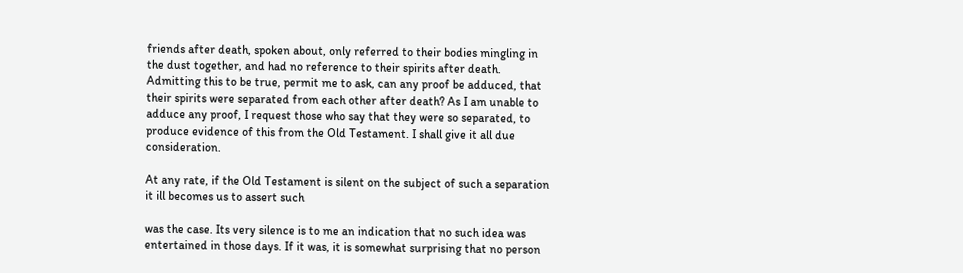friends after death, spoken about, only referred to their bodies mingling in the dust together, and had no reference to their spirits after death. Admitting this to be true, permit me to ask, can any proof be adduced, that their spirits were separated from each other after death? As I am unable to adduce any proof, I request those who say that they were so separated, to produce evidence of this from the Old Testament. I shall give it all due consideration.

At any rate, if the Old Testament is silent on the subject of such a separation it ill becomes us to assert such

was the case. Its very silence is to me an indication that no such idea was entertained in those days. If it was, it is somewhat surprising that no person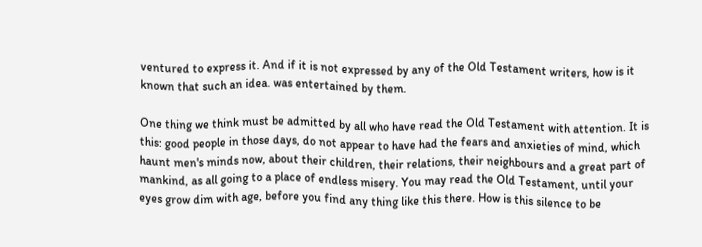ventured to express it. And if it is not expressed by any of the Old Testament writers, how is it known that such an idea. was entertained by them.

One thing we think must be admitted by all who have read the Old Testament with attention. It is this: good people in those days, do not appear to have had the fears and anxieties of mind, which haunt men's minds now, about their children, their relations, their neighbours and a great part of mankind, as all going to a place of endless misery. You may read the Old Testament, until your eyes grow dim with age, before you find any thing like this there. How is this silence to be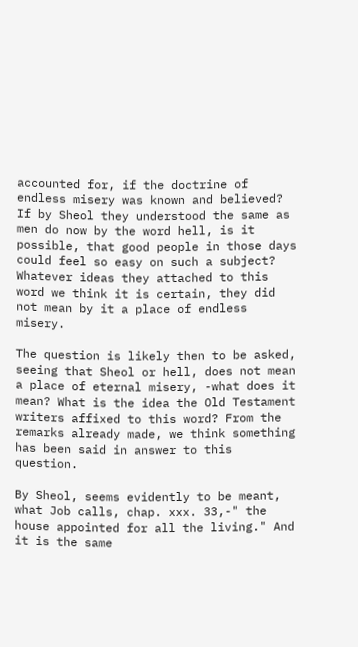accounted for, if the doctrine of endless misery was known and believed? If by Sheol they understood the same as men do now by the word hell, is it possible, that good people in those days could feel so easy on such a subject? Whatever ideas they attached to this word we think it is certain, they did not mean by it a place of endless misery.

The question is likely then to be asked, seeing that Sheol or hell, does not mean a place of eternal misery, -what does it mean? What is the idea the Old Testament writers affixed to this word? From the remarks already made, we think something has been said in answer to this question.

By Sheol, seems evidently to be meant, what Job calls, chap. xxx. 33,-" the house appointed for all the living." And it is the same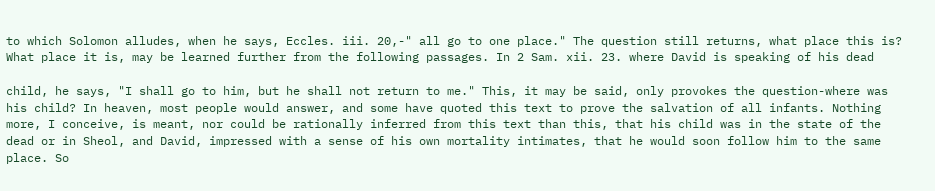to which Solomon alludes, when he says, Eccles. iii. 20,-" all go to one place." The question still returns, what place this is? What place it is, may be learned further from the following passages. In 2 Sam. xii. 23. where David is speaking of his dead

child, he says, "I shall go to him, but he shall not return to me." This, it may be said, only provokes the question-where was his child? In heaven, most people would answer, and some have quoted this text to prove the salvation of all infants. Nothing more, I conceive, is meant, nor could be rationally inferred from this text than this, that his child was in the state of the dead or in Sheol, and David, impressed with a sense of his own mortality intimates, that he would soon follow him to the same place. So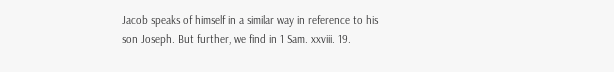Jacob speaks of himself in a similar way in reference to his son Joseph. But further, we find in 1 Sam. xxviii. 19.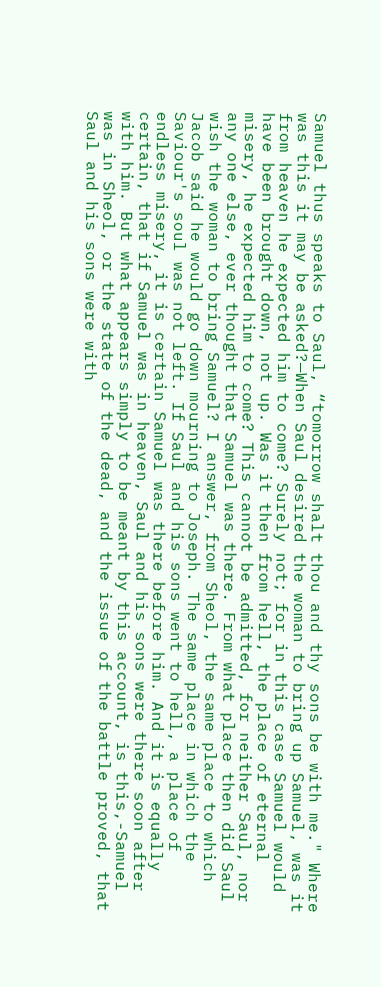Samuel thus speaks to Saul, “tomorrow shalt thou and thy sons be with me." Where was this it may be asked?—When Saul desired the woman to bring up Samuel, was it from heaven he expected him to come? Surely not; for in this case Samuel would have been brought down, not up. Was it then from hell, the place of eternal misery, he expected him to come? This cannot be admitted, for neither Saul, nor any one else, ever thought that Samuel was there. From what place then did Saul wish the woman to bring Samuel? I answer, from Sheol, the same place to which Jacob said he would go down mourning to Joseph. The same place in which the Saviour's soul was not left. If Saul and his sons went to hell, a place of endless misery, it is certain Samuel was there before him. And it is equally certain, that if Samuel was in heaven, Saul and his sons were there soon after with him. But what appears simply to be meant by this account, is this,-Samuel was in Sheol, or the state of the dead, and the issue of the battle proved, that Saul and his sons were with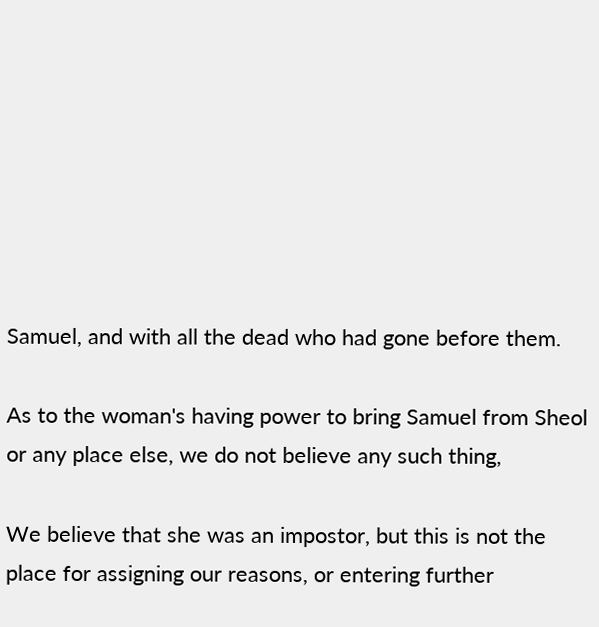Samuel, and with all the dead who had gone before them.

As to the woman's having power to bring Samuel from Sheol or any place else, we do not believe any such thing,

We believe that she was an impostor, but this is not the place for assigning our reasons, or entering further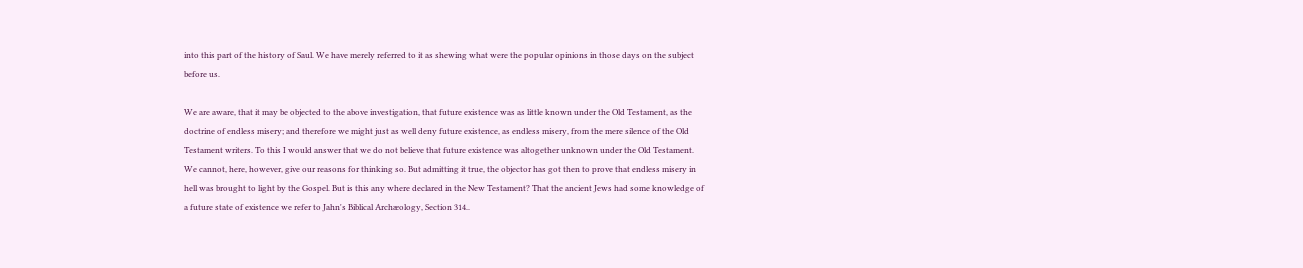into this part of the history of Saul. We have merely referred to it as shewing what were the popular opinions in those days on the subject before us.

We are aware, that it may be objected to the above investigation, that future existence was as little known under the Old Testament, as the doctrine of endless misery; and therefore we might just as well deny future existence, as endless misery, from the mere silence of the Old Testament writers. To this I would answer that we do not believe that future existence was altogether unknown under the Old Testament. We cannot, here, however, give our reasons for thinking so. But admitting it true, the objector has got then to prove that endless misery in hell was brought to light by the Gospel. But is this any where declared in the New Testament? That the ancient Jews had some knowledge of a future state of existence we refer to Jahn's Biblical Archæology, Section 314..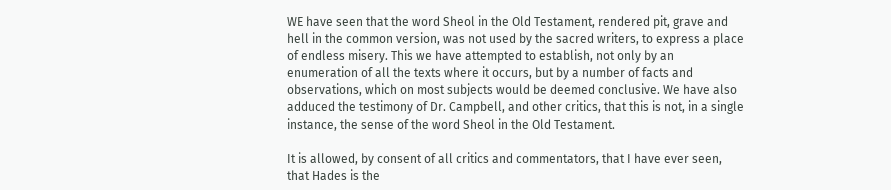WE have seen that the word Sheol in the Old Testament, rendered pit, grave and hell in the common version, was not used by the sacred writers, to express a place of endless misery. This we have attempted to establish, not only by an enumeration of all the texts where it occurs, but by a number of facts and observations, which on most subjects would be deemed conclusive. We have also adduced the testimony of Dr. Campbell, and other critics, that this is not, in a single instance, the sense of the word Sheol in the Old Testament.

It is allowed, by consent of all critics and commentators, that I have ever seen, that Hades is the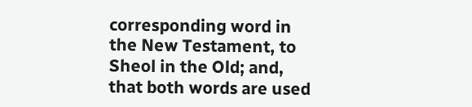corresponding word in the New Testament, to Sheol in the Old; and, that both words are used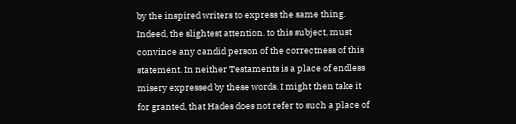by the inspired writers to express the same thing. Indeed, the slightest attention. to this subject, must convince any candid person of the correctness of this statement. In neither Testaments is a place of endless misery expressed by these words. I might then take it for granted, that Hades does not refer to such a place of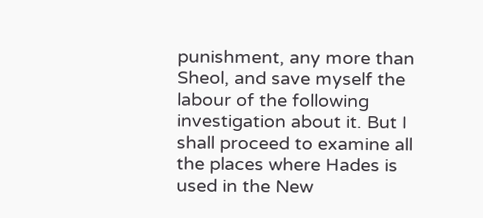punishment, any more than Sheol, and save myself the labour of the following investigation about it. But I shall proceed to examine all the places where Hades is used in the New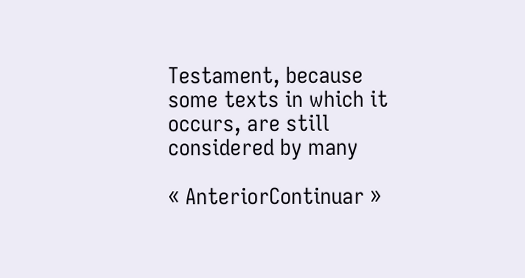Testament, because some texts in which it occurs, are still considered by many

« AnteriorContinuar »